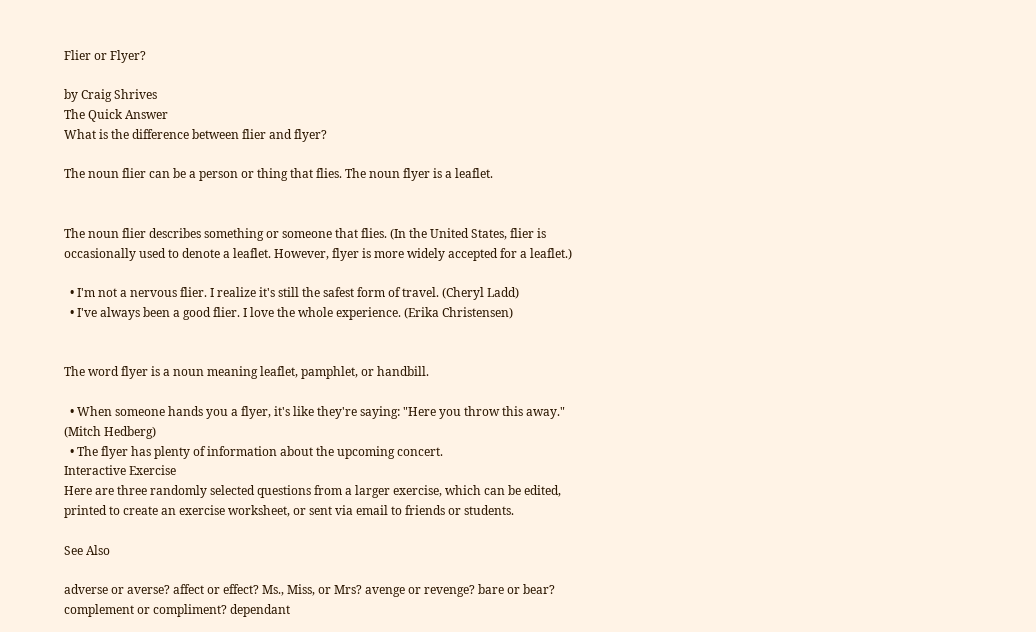Flier or Flyer?

by Craig Shrives
The Quick Answer
What is the difference between flier and flyer?

The noun flier can be a person or thing that flies. The noun flyer is a leaflet.


The noun flier describes something or someone that flies. (In the United States, flier is occasionally used to denote a leaflet. However, flyer is more widely accepted for a leaflet.)

  • I'm not a nervous flier. I realize it's still the safest form of travel. (Cheryl Ladd)
  • I've always been a good flier. I love the whole experience. (Erika Christensen)


The word flyer is a noun meaning leaflet, pamphlet, or handbill.

  • When someone hands you a flyer, it's like they're saying: "Here you throw this away." (Mitch Hedberg)
  • The flyer has plenty of information about the upcoming concert.
Interactive Exercise
Here are three randomly selected questions from a larger exercise, which can be edited, printed to create an exercise worksheet, or sent via email to friends or students.

See Also

adverse or averse? affect or effect? Ms., Miss, or Mrs? avenge or revenge? bare or bear? complement or compliment? dependant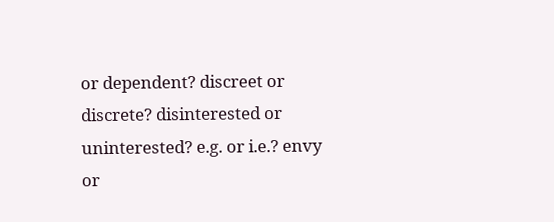or dependent? discreet or discrete? disinterested or uninterested? e.g. or i.e.? envy or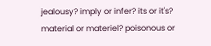jealousy? imply or infer? its or it's? material or materiel? poisonous or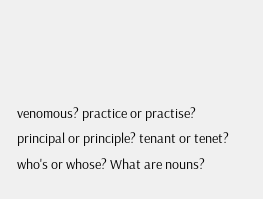venomous? practice or practise? principal or principle? tenant or tenet? who's or whose? What are nouns?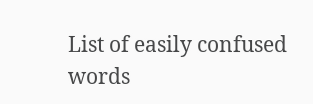List of easily confused words